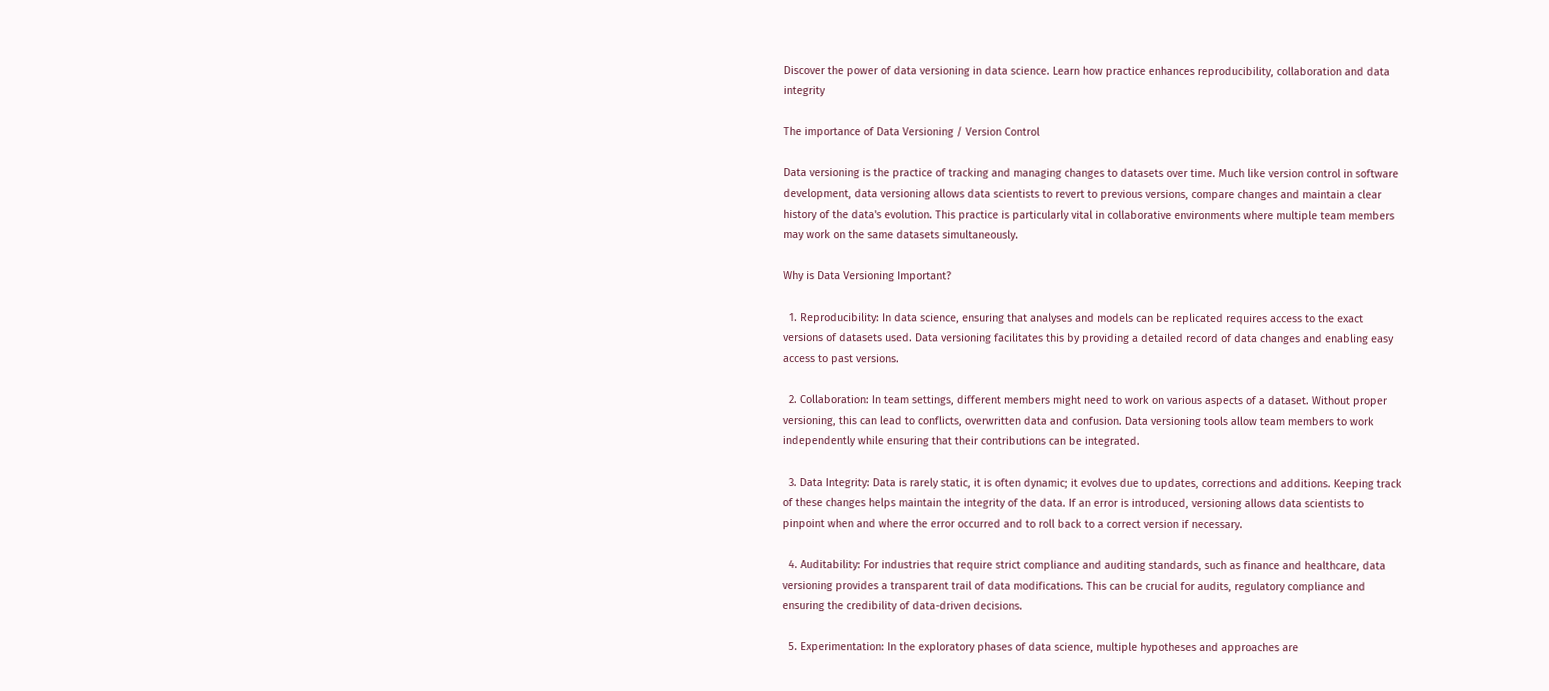Discover the power of data versioning in data science. Learn how practice enhances reproducibility, collaboration and data integrity

The importance of Data Versioning / Version Control

Data versioning is the practice of tracking and managing changes to datasets over time. Much like version control in software development, data versioning allows data scientists to revert to previous versions, compare changes and maintain a clear history of the data's evolution. This practice is particularly vital in collaborative environments where multiple team members may work on the same datasets simultaneously.

Why is Data Versioning Important?

  1. Reproducibility: In data science, ensuring that analyses and models can be replicated requires access to the exact versions of datasets used. Data versioning facilitates this by providing a detailed record of data changes and enabling easy access to past versions.

  2. Collaboration: In team settings, different members might need to work on various aspects of a dataset. Without proper versioning, this can lead to conflicts, overwritten data and confusion. Data versioning tools allow team members to work independently while ensuring that their contributions can be integrated.

  3. Data Integrity: Data is rarely static, it is often dynamic; it evolves due to updates, corrections and additions. Keeping track of these changes helps maintain the integrity of the data. If an error is introduced, versioning allows data scientists to pinpoint when and where the error occurred and to roll back to a correct version if necessary.

  4. Auditability: For industries that require strict compliance and auditing standards, such as finance and healthcare, data versioning provides a transparent trail of data modifications. This can be crucial for audits, regulatory compliance and ensuring the credibility of data-driven decisions.

  5. Experimentation: In the exploratory phases of data science, multiple hypotheses and approaches are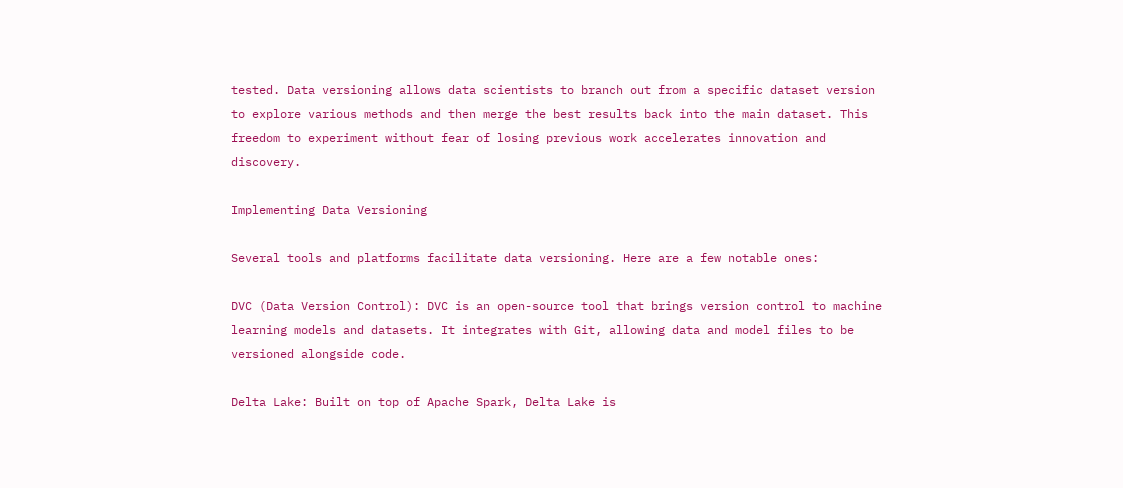tested. Data versioning allows data scientists to branch out from a specific dataset version to explore various methods and then merge the best results back into the main dataset. This freedom to experiment without fear of losing previous work accelerates innovation and discovery.

Implementing Data Versioning

Several tools and platforms facilitate data versioning. Here are a few notable ones:

DVC (Data Version Control): DVC is an open-source tool that brings version control to machine learning models and datasets. It integrates with Git, allowing data and model files to be versioned alongside code.

Delta Lake: Built on top of Apache Spark, Delta Lake is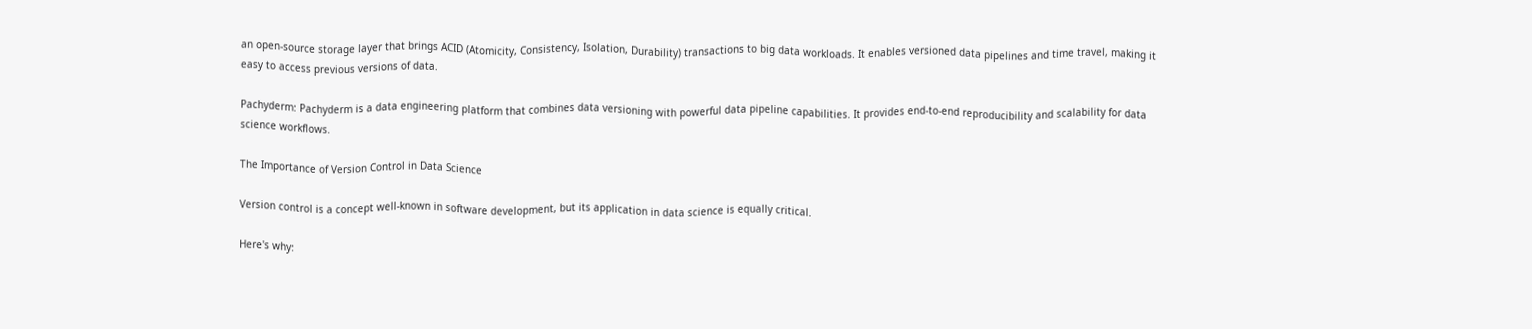an open-source storage layer that brings ACID (Atomicity, Consistency, Isolation, Durability) transactions to big data workloads. It enables versioned data pipelines and time travel, making it easy to access previous versions of data.

Pachyderm: Pachyderm is a data engineering platform that combines data versioning with powerful data pipeline capabilities. It provides end-to-end reproducibility and scalability for data science workflows.

The Importance of Version Control in Data Science

Version control is a concept well-known in software development, but its application in data science is equally critical.

Here's why: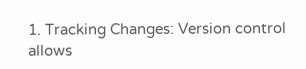1. Tracking Changes: Version control allows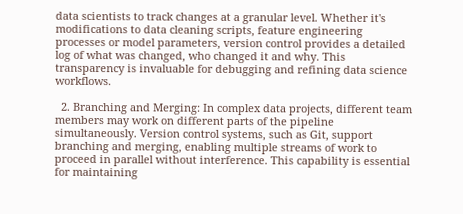data scientists to track changes at a granular level. Whether it's modifications to data cleaning scripts, feature engineering processes or model parameters, version control provides a detailed log of what was changed, who changed it and why. This transparency is invaluable for debugging and refining data science workflows.

  2. Branching and Merging: In complex data projects, different team members may work on different parts of the pipeline simultaneously. Version control systems, such as Git, support branching and merging, enabling multiple streams of work to proceed in parallel without interference. This capability is essential for maintaining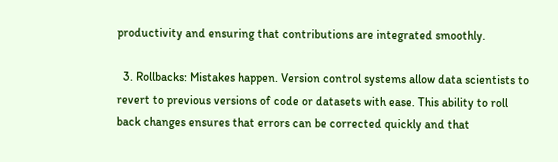productivity and ensuring that contributions are integrated smoothly.

  3. Rollbacks: Mistakes happen. Version control systems allow data scientists to revert to previous versions of code or datasets with ease. This ability to roll back changes ensures that errors can be corrected quickly and that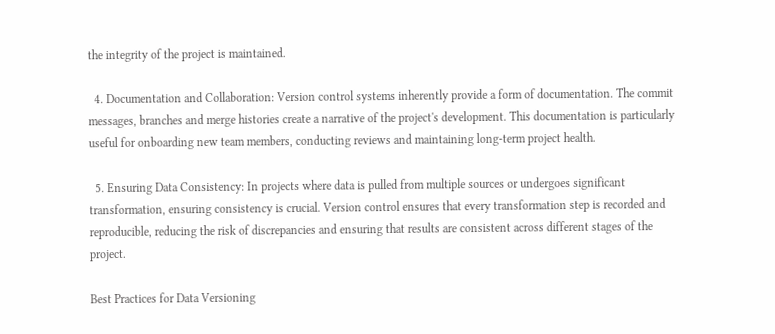the integrity of the project is maintained.

  4. Documentation and Collaboration: Version control systems inherently provide a form of documentation. The commit messages, branches and merge histories create a narrative of the project's development. This documentation is particularly useful for onboarding new team members, conducting reviews and maintaining long-term project health.

  5. Ensuring Data Consistency: In projects where data is pulled from multiple sources or undergoes significant transformation, ensuring consistency is crucial. Version control ensures that every transformation step is recorded and reproducible, reducing the risk of discrepancies and ensuring that results are consistent across different stages of the project.

Best Practices for Data Versioning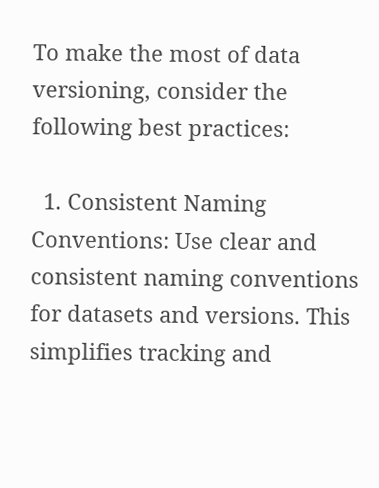To make the most of data versioning, consider the following best practices:

  1. Consistent Naming Conventions: Use clear and consistent naming conventions for datasets and versions. This simplifies tracking and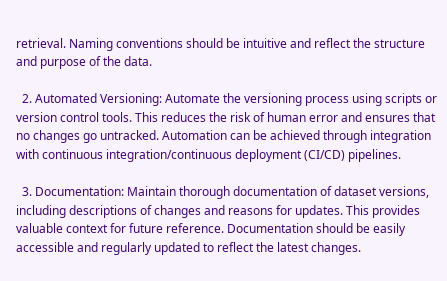retrieval. Naming conventions should be intuitive and reflect the structure and purpose of the data.

  2. Automated Versioning: Automate the versioning process using scripts or version control tools. This reduces the risk of human error and ensures that no changes go untracked. Automation can be achieved through integration with continuous integration/continuous deployment (CI/CD) pipelines.

  3. Documentation: Maintain thorough documentation of dataset versions, including descriptions of changes and reasons for updates. This provides valuable context for future reference. Documentation should be easily accessible and regularly updated to reflect the latest changes.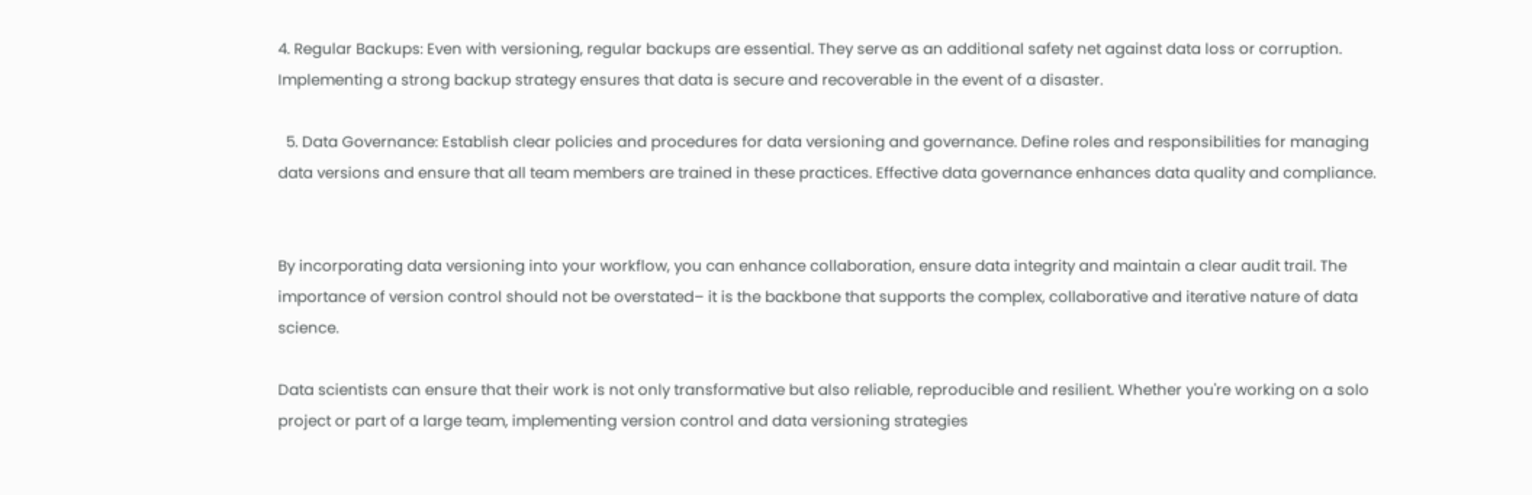4. Regular Backups: Even with versioning, regular backups are essential. They serve as an additional safety net against data loss or corruption. Implementing a strong backup strategy ensures that data is secure and recoverable in the event of a disaster.

  5. Data Governance: Establish clear policies and procedures for data versioning and governance. Define roles and responsibilities for managing data versions and ensure that all team members are trained in these practices. Effective data governance enhances data quality and compliance.


By incorporating data versioning into your workflow, you can enhance collaboration, ensure data integrity and maintain a clear audit trail. The importance of version control should not be overstated– it is the backbone that supports the complex, collaborative and iterative nature of data science.

Data scientists can ensure that their work is not only transformative but also reliable, reproducible and resilient. Whether you're working on a solo project or part of a large team, implementing version control and data versioning strategies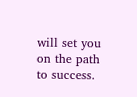will set you on the path to success.